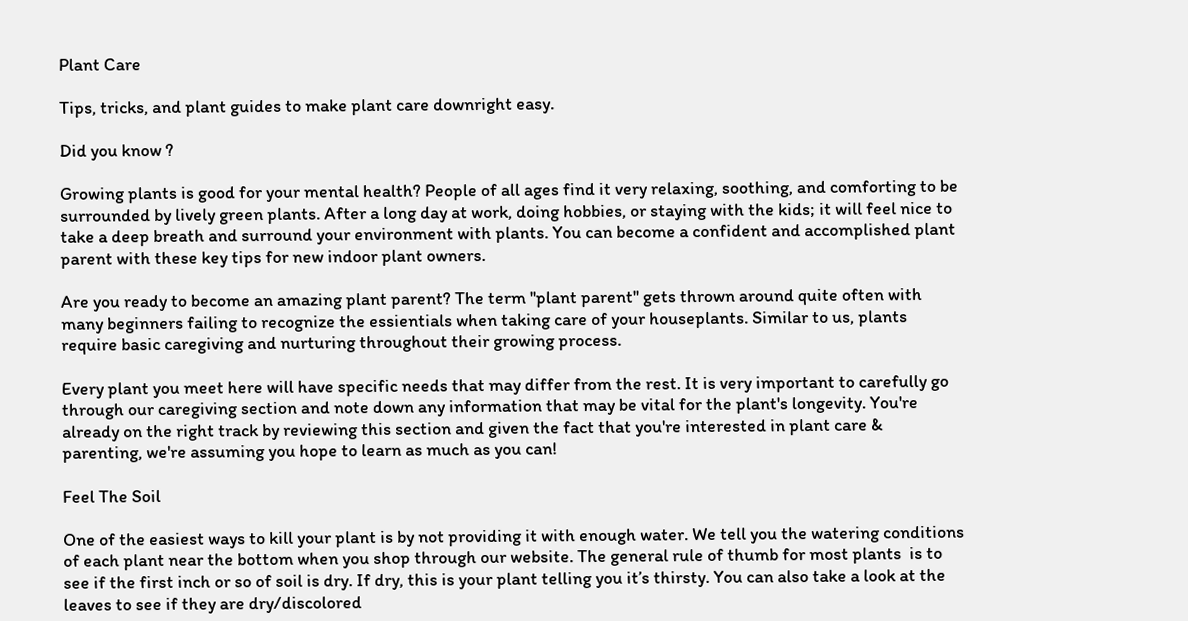Plant Care

Tips, tricks, and plant guides to make plant care downright easy.

Did you know ?

Growing plants is good for your mental health? People of all ages find it very relaxing, soothing, and comforting to be surrounded by lively green plants. After a long day at work, doing hobbies, or staying with the kids; it will feel nice to take a deep breath and surround your environment with plants. You can become a confident and accomplished plant parent with these key tips for new indoor plant owners.

Are you ready to become an amazing plant parent? The term ''plant parent'' gets thrown around quite often with many beginners failing to recognize the essientials when taking care of your houseplants. Similar to us, plants require basic caregiving and nurturing throughout their growing process.

Every plant you meet here will have specific needs that may differ from the rest. It is very important to carefully go through our caregiving section and note down any information that may be vital for the plant's longevity. You're already on the right track by reviewing this section and given the fact that you're interested in plant care & parenting, we're assuming you hope to learn as much as you can!

Feel The Soil

One of the easiest ways to kill your plant is by not providing it with enough water. We tell you the watering conditions of each plant near the bottom when you shop through our website. The general rule of thumb for most plants  is to see if the first inch or so of soil is dry. If dry, this is your plant telling you it’s thirsty. You can also take a look at the leaves to see if they are dry/discolored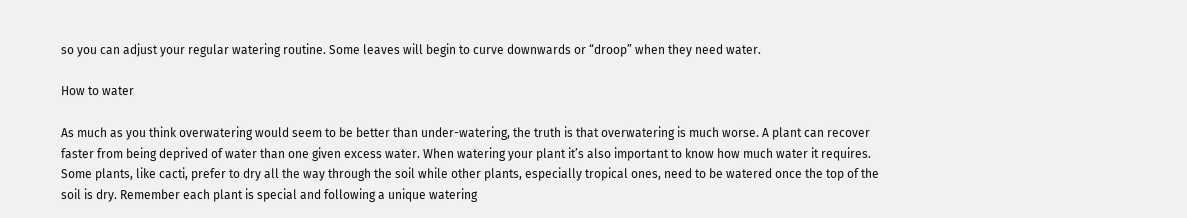so you can adjust your regular watering routine. Some leaves will begin to curve downwards or “droop” when they need water.

How to water

As much as you think overwatering would seem to be better than under-watering, the truth is that overwatering is much worse. A plant can recover faster from being deprived of water than one given excess water. When watering your plant it’s also important to know how much water it requires. Some plants, like cacti, prefer to dry all the way through the soil while other plants, especially tropical ones, need to be watered once the top of the soil is dry. Remember each plant is special and following a unique watering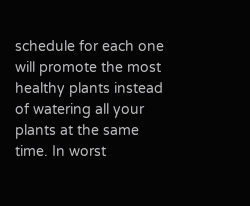schedule for each one will promote the most healthy plants instead of watering all your plants at the same time. In worst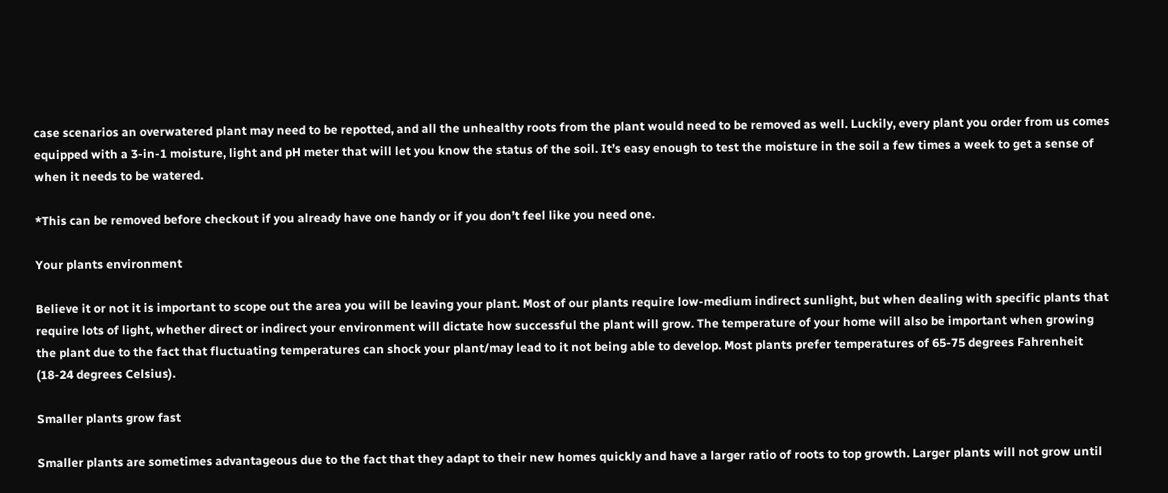case scenarios an overwatered plant may need to be repotted, and all the unhealthy roots from the plant would need to be removed as well. Luckily, every plant you order from us comes equipped with a 3-in-1 moisture, light and pH meter that will let you know the status of the soil. It’s easy enough to test the moisture in the soil a few times a week to get a sense of when it needs to be watered.

*This can be removed before checkout if you already have one handy or if you don’t feel like you need one.

Your plants environment

Believe it or not it is important to scope out the area you will be leaving your plant. Most of our plants require low-medium indirect sunlight, but when dealing with specific plants that require lots of light, whether direct or indirect your environment will dictate how successful the plant will grow. The temperature of your home will also be important when growing the plant due to the fact that fluctuating temperatures can shock your plant/may lead to it not being able to develop. Most plants prefer temperatures of 65-75 degrees Fahrenheit (18-24 degrees Celsius).

Smaller plants grow fast

Smaller plants are sometimes advantageous due to the fact that they adapt to their new homes quickly and have a larger ratio of roots to top growth. Larger plants will not grow until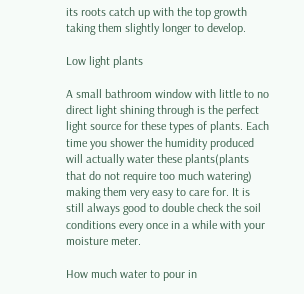its roots catch up with the top growth taking them slightly longer to develop.

Low light plants

A small bathroom window with little to no direct light shining through is the perfect light source for these types of plants. Each time you shower the humidity produced will actually water these plants(plants that do not require too much watering) making them very easy to care for. It is still always good to double check the soil conditions every once in a while with your moisture meter.

How much water to pour in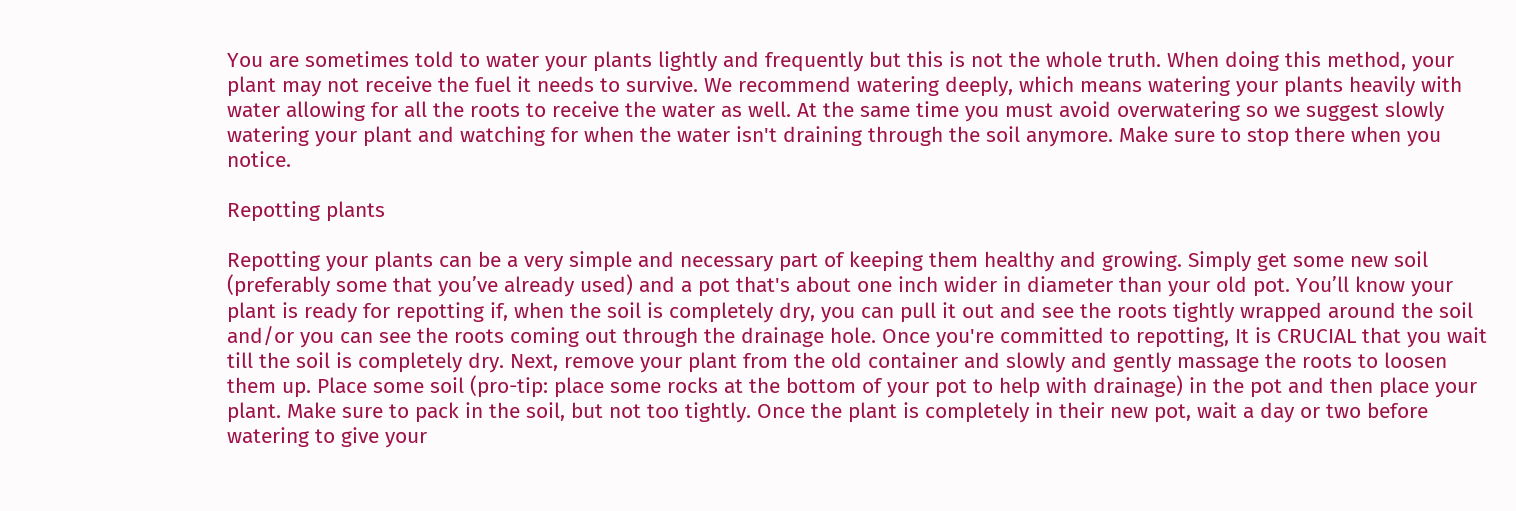You are sometimes told to water your plants lightly and frequently but this is not the whole truth. When doing this method, your plant may not receive the fuel it needs to survive. We recommend watering deeply, which means watering your plants heavily with water allowing for all the roots to receive the water as well. At the same time you must avoid overwatering so we suggest slowly watering your plant and watching for when the water isn't draining through the soil anymore. Make sure to stop there when you notice.

Repotting plants

Repotting your plants can be a very simple and necessary part of keeping them healthy and growing. Simply get some new soil (preferably some that you’ve already used) and a pot that's about one inch wider in diameter than your old pot. You’ll know your plant is ready for repotting if, when the soil is completely dry, you can pull it out and see the roots tightly wrapped around the soil and/or you can see the roots coming out through the drainage hole. Once you're committed to repotting, It is CRUCIAL that you wait till the soil is completely dry. Next, remove your plant from the old container and slowly and gently massage the roots to loosen them up. Place some soil (pro-tip: place some rocks at the bottom of your pot to help with drainage) in the pot and then place your plant. Make sure to pack in the soil, but not too tightly. Once the plant is completely in their new pot, wait a day or two before watering to give your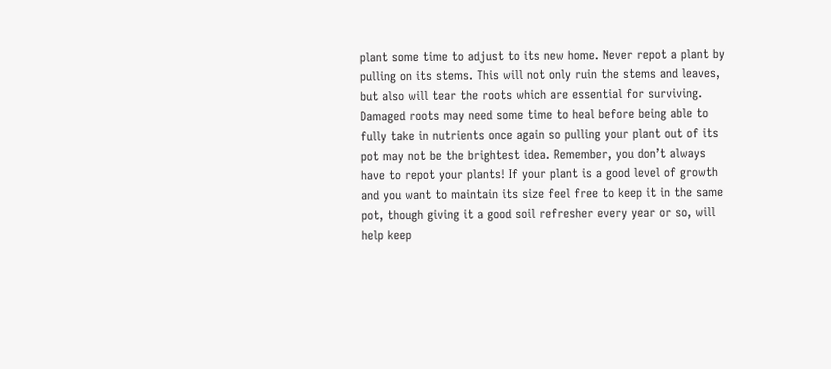plant some time to adjust to its new home. Never repot a plant by pulling on its stems. This will not only ruin the stems and leaves, but also will tear the roots which are essential for surviving. Damaged roots may need some time to heal before being able to fully take in nutrients once again so pulling your plant out of its pot may not be the brightest idea. Remember, you don’t always have to repot your plants! If your plant is a good level of growth and you want to maintain its size feel free to keep it in the same pot, though giving it a good soil refresher every year or so, will help keep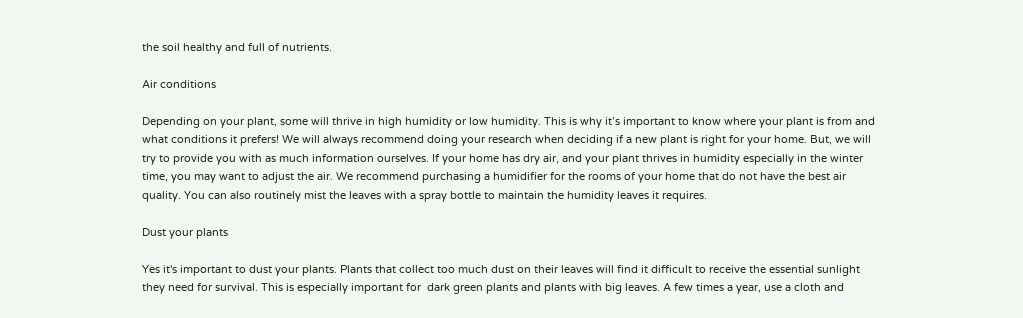the soil healthy and full of nutrients.

Air conditions

Depending on your plant, some will thrive in high humidity or low humidity. This is why it’s important to know where your plant is from and what conditions it prefers! We will always recommend doing your research when deciding if a new plant is right for your home. But, we will try to provide you with as much information ourselves. If your home has dry air, and your plant thrives in humidity especially in the winter time, you may want to adjust the air. We recommend purchasing a humidifier for the rooms of your home that do not have the best air quality. You can also routinely mist the leaves with a spray bottle to maintain the humidity leaves it requires.

Dust your plants

Yes it's important to dust your plants. Plants that collect too much dust on their leaves will find it difficult to receive the essential sunlight they need for survival. This is especially important for  dark green plants and plants with big leaves. A few times a year, use a cloth and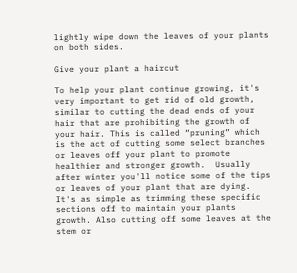lightly wipe down the leaves of your plants on both sides.

Give your plant a haircut

To help your plant continue growing, it's very important to get rid of old growth, similar to cutting the dead ends of your hair that are prohibiting the growth of your hair. This is called “pruning” which is the act of cutting some select branches or leaves off your plant to promote healthier and stronger growth.  Usually after winter you'll notice some of the tips or leaves of your plant that are dying. It's as simple as trimming these specific sections off to maintain your plants growth. Also cutting off some leaves at the stem or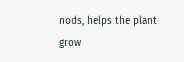nods, helps the plant grow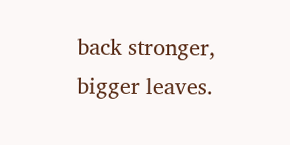back stronger, bigger leaves.